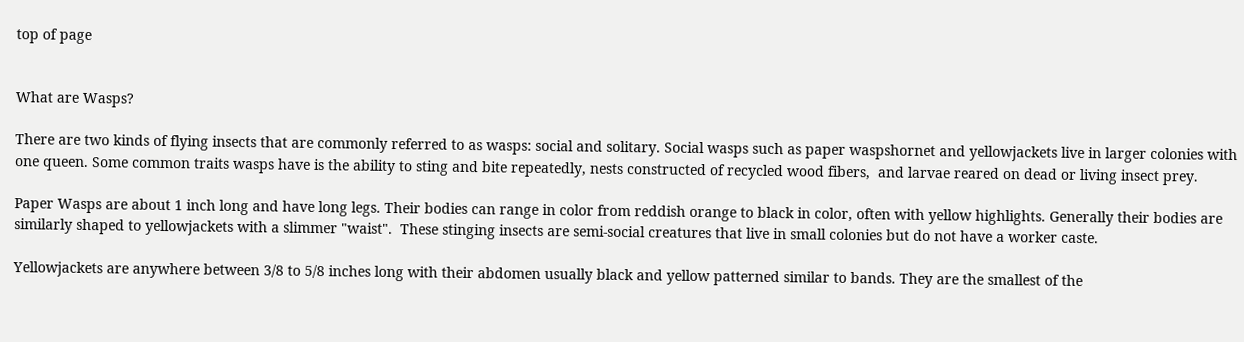top of page


What are Wasps?

There are two kinds of flying insects that are commonly referred to as wasps: social and solitary. Social wasps such as paper waspshornet and yellowjackets live in larger colonies with one queen. Some common traits wasps have is the ability to sting and bite repeatedly, nests constructed of recycled wood fibers,  and larvae reared on dead or living insect prey.

Paper Wasps are about 1 inch long and have long legs. Their bodies can range in color from reddish orange to black in color, often with yellow highlights. Generally their bodies are similarly shaped to yellowjackets with a slimmer "waist".  These stinging insects are semi-social creatures that live in small colonies but do not have a worker caste.

Yellowjackets are anywhere between 3/8 to 5/8 inches long with their abdomen usually black and yellow patterned similar to bands. They are the smallest of the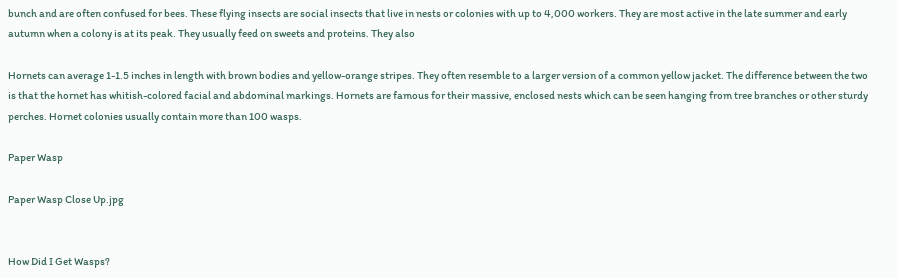bunch and are often confused for bees. These flying insects are social insects that live in nests or colonies with up to 4,000 workers. They are most active in the late summer and early autumn when a colony is at its peak. They usually feed on sweets and proteins. They also

Hornets can average 1-1.5 inches in length with brown bodies and yellow-orange stripes. They often resemble to a larger version of a common yellow jacket. The difference between the two is that the hornet has whitish-colored facial and abdominal markings. Hornets are famous for their massive, enclosed nests which can be seen hanging from tree branches or other sturdy perches. Hornet colonies usually contain more than 100 wasps.

Paper Wasp

Paper Wasp Close Up.jpg


How Did I Get Wasps?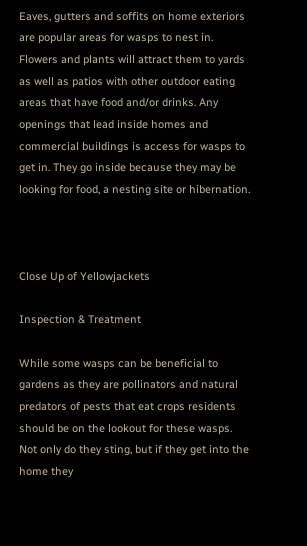Eaves, gutters and soffits on home exteriors are popular areas for wasps to nest in. Flowers and plants will attract them to yards as well as patios with other outdoor eating areas that have food and/or drinks. Any openings that lead inside homes and commercial buildings is access for wasps to get in. They go inside because they may be looking for food, a nesting site or hibernation.



Close Up of Yellowjackets

Inspection & Treatment

While some wasps can be beneficial to gardens as they are pollinators and natural predators of pests that eat crops residents should be on the lookout for these wasps. Not only do they sting, but if they get into the home they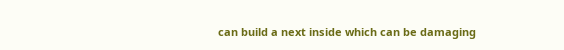can build a next inside which can be damaging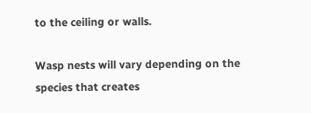to the ceiling or walls.

Wasp nests will vary depending on the species that creates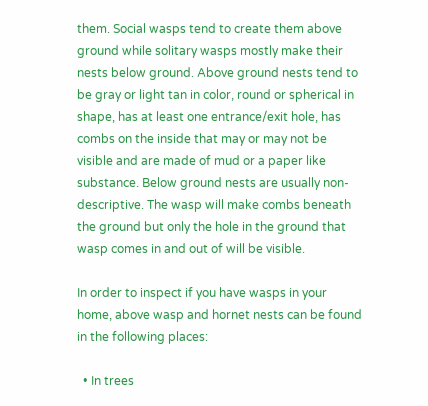them. Social wasps tend to create them above ground while solitary wasps mostly make their nests below ground. Above ground nests tend to be gray or light tan in color, round or spherical in shape, has at least one entrance/exit hole, has combs on the inside that may or may not be visible and are made of mud or a paper like substance. Below ground nests are usually non-descriptive. The wasp will make combs beneath the ground but only the hole in the ground that wasp comes in and out of will be visible.

In order to inspect if you have wasps in your home, above wasp and hornet nests can be found in the following places:

  • In trees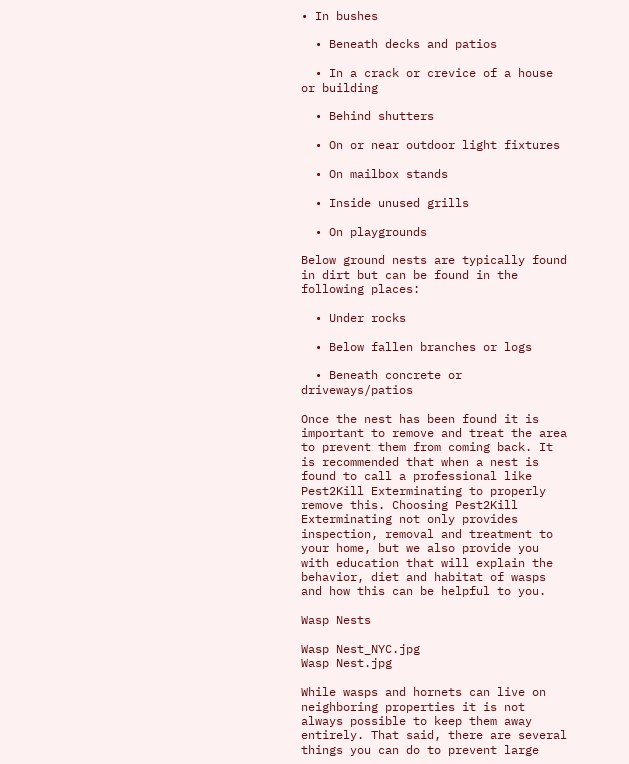• In bushes

  • Beneath decks and patios

  • In a crack or crevice of a house or building

  • Behind shutters

  • On or near outdoor light fixtures

  • On mailbox stands

  • Inside unused grills

  • On playgrounds

Below ground nests are typically found in dirt but can be found in the following places:

  • Under rocks

  • Below fallen branches or logs

  • Beneath concrete or driveways/patios

Once the nest has been found it is important to remove and treat the area to prevent them from coming back. It is recommended that when a nest is found to call a professional like Pest2Kill Exterminating to properly remove this. Choosing Pest2Kill Exterminating not only provides inspection, removal and treatment to your home, but we also provide you with education that will explain the behavior, diet and habitat of wasps and how this can be helpful to you.

Wasp Nests

Wasp Nest_NYC.jpg
Wasp Nest.jpg

While wasps and hornets can live on neighboring properties it is not always possible to keep them away entirely. That said, there are several things you can do to prevent large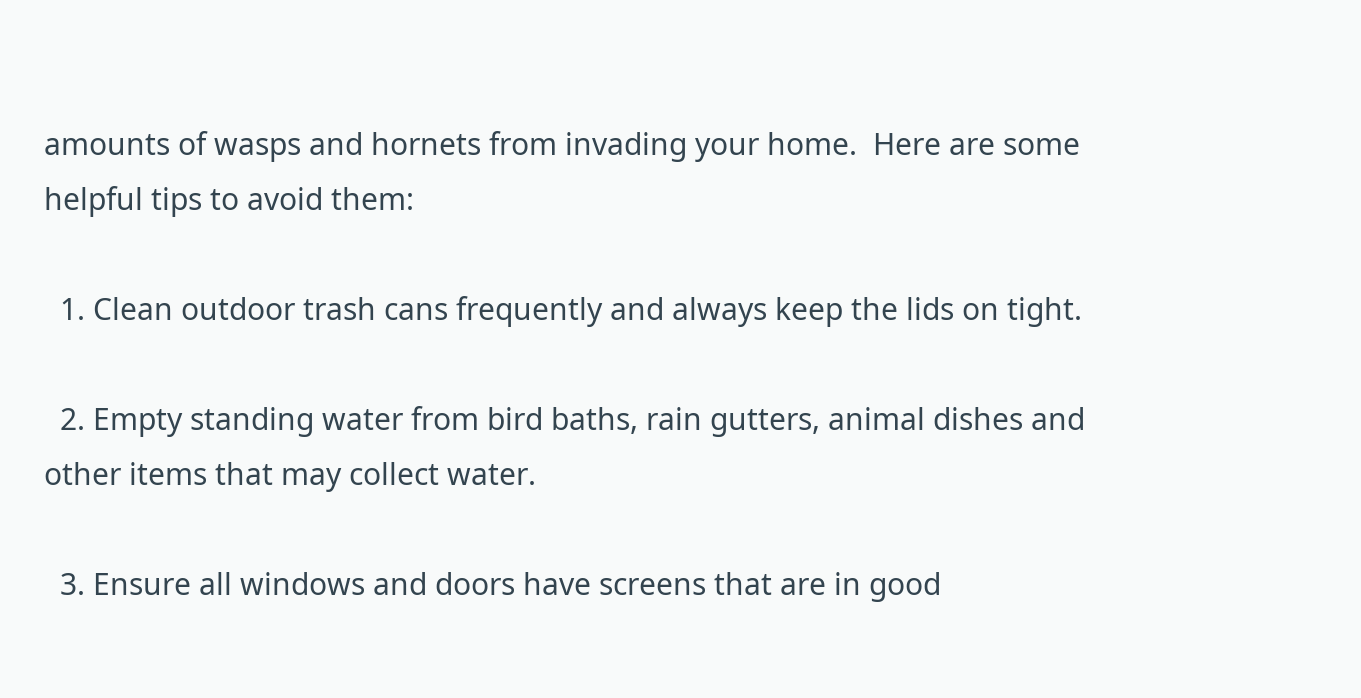amounts of wasps and hornets from invading your home.  Here are some helpful tips to avoid them:

  1. Clean outdoor trash cans frequently and always keep the lids on tight.

  2. Empty standing water from bird baths, rain gutters, animal dishes and other items that may collect water.

  3. Ensure all windows and doors have screens that are in good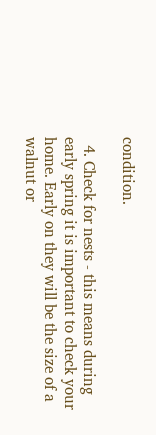condition.

  4. Check for nests - this means during early spring it is important to check your home. Early on they will be the size of a walnut or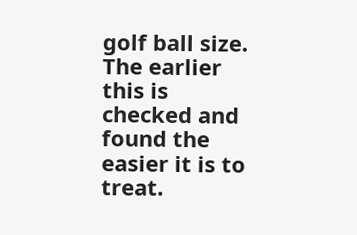golf ball size. The earlier this is checked and found the easier it is to treat.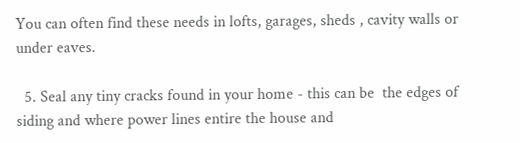You can often find these needs in lofts, garages, sheds , cavity walls or under eaves.

  5. Seal any tiny cracks found in your home - this can be  the edges of siding and where power lines entire the house and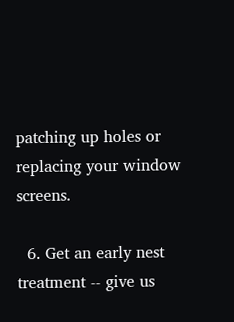patching up holes or replacing your window screens.

  6. Get an early nest treatment -- give us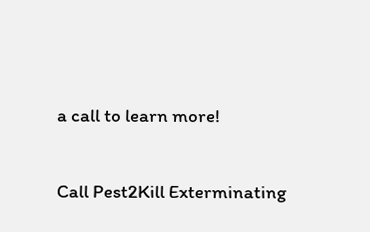a call to learn more!

Call Pest2Kill Exterminating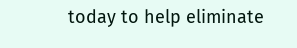today to help eliminate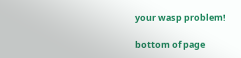your wasp problem!

bottom of page